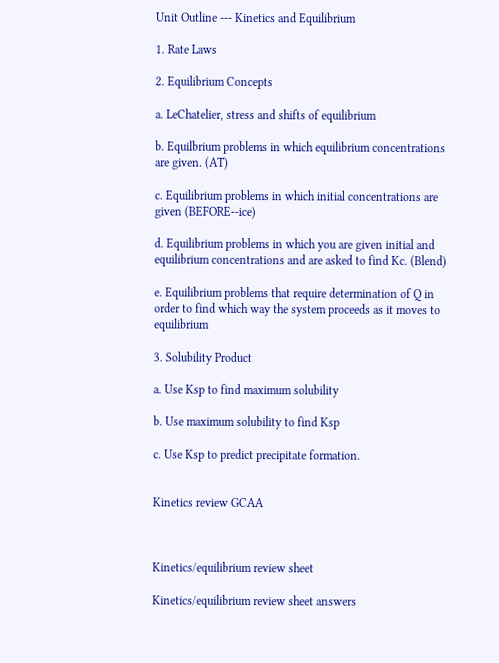Unit Outline --- Kinetics and Equilibrium

1. Rate Laws

2. Equilibrium Concepts

a. LeChatelier, stress and shifts of equilibrium

b. Equilbrium problems in which equilibrium concentrations are given. (AT)

c. Equilibrium problems in which initial concentrations are given (BEFORE--ice)

d. Equilibrium problems in which you are given initial and equilibrium concentrations and are asked to find Kc. (Blend)

e. Equilibrium problems that require determination of Q in order to find which way the system proceeds as it moves to equilibrium

3. Solubility Product

a. Use Ksp to find maximum solubility

b. Use maximum solubility to find Ksp

c. Use Ksp to predict precipitate formation.


Kinetics review GCAA



Kinetics/equilibrium review sheet

Kinetics/equilibrium review sheet answers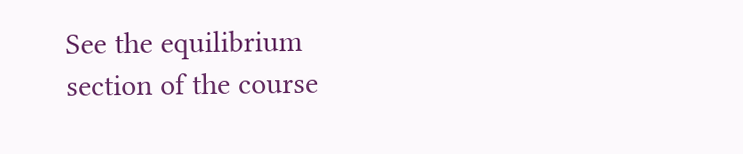See the equilibrium section of the course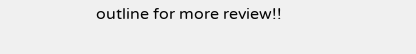outline for more review!!